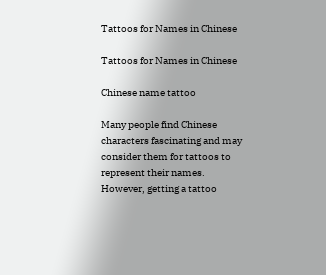Tattoos for Names in Chinese

Tattoos for Names in Chinese

Chinese name tattoo

Many people find Chinese characters fascinating and may consider them for tattoos to represent their names. However, getting a tattoo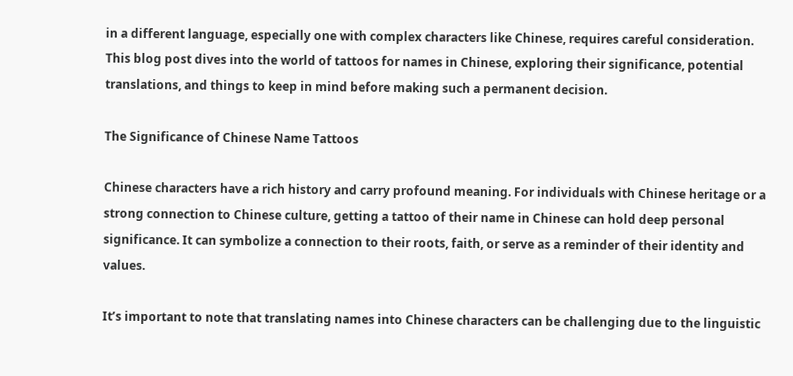in a different language, especially one with complex characters like Chinese, requires careful consideration. This blog post dives into the world of tattoos for names in Chinese, exploring their significance, potential translations, and things to keep in mind before making such a permanent decision.

The Significance of Chinese Name Tattoos

Chinese characters have a rich history and carry profound meaning. For individuals with Chinese heritage or a strong connection to Chinese culture, getting a tattoo of their name in Chinese can hold deep personal significance. It can symbolize a connection to their roots, faith, or serve as a reminder of their identity and values.

It’s important to note that translating names into Chinese characters can be challenging due to the linguistic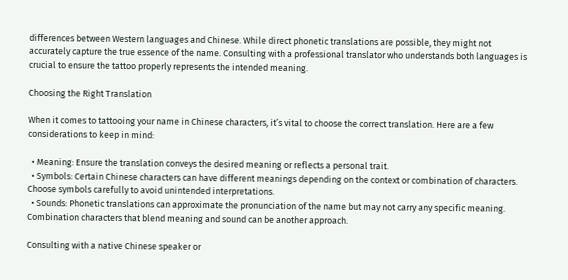differences between Western languages and Chinese. While direct phonetic translations are possible, they might not accurately capture the true essence of the name. Consulting with a professional translator who understands both languages is crucial to ensure the tattoo properly represents the intended meaning.

Choosing the Right Translation

When it comes to tattooing your name in Chinese characters, it’s vital to choose the correct translation. Here are a few considerations to keep in mind:

  • Meaning: Ensure the translation conveys the desired meaning or reflects a personal trait.
  • Symbols: Certain Chinese characters can have different meanings depending on the context or combination of characters. Choose symbols carefully to avoid unintended interpretations.
  • Sounds: Phonetic translations can approximate the pronunciation of the name but may not carry any specific meaning. Combination characters that blend meaning and sound can be another approach.

Consulting with a native Chinese speaker or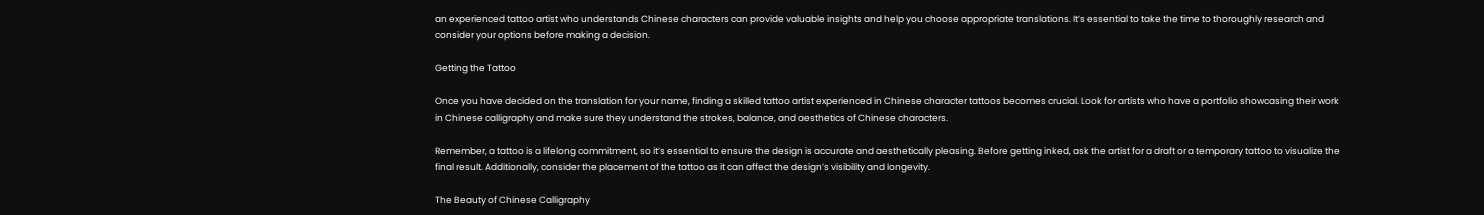an experienced tattoo artist who understands Chinese characters can provide valuable insights and help you choose appropriate translations. It’s essential to take the time to thoroughly research and consider your options before making a decision.

Getting the Tattoo

Once you have decided on the translation for your name, finding a skilled tattoo artist experienced in Chinese character tattoos becomes crucial. Look for artists who have a portfolio showcasing their work in Chinese calligraphy and make sure they understand the strokes, balance, and aesthetics of Chinese characters.

Remember, a tattoo is a lifelong commitment, so it’s essential to ensure the design is accurate and aesthetically pleasing. Before getting inked, ask the artist for a draft or a temporary tattoo to visualize the final result. Additionally, consider the placement of the tattoo as it can affect the design’s visibility and longevity.

The Beauty of Chinese Calligraphy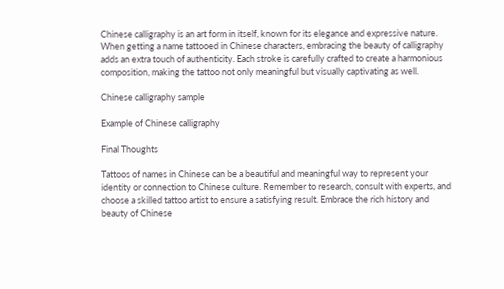Chinese calligraphy is an art form in itself, known for its elegance and expressive nature. When getting a name tattooed in Chinese characters, embracing the beauty of calligraphy adds an extra touch of authenticity. Each stroke is carefully crafted to create a harmonious composition, making the tattoo not only meaningful but visually captivating as well.

Chinese calligraphy sample

Example of Chinese calligraphy

Final Thoughts

Tattoos of names in Chinese can be a beautiful and meaningful way to represent your identity or connection to Chinese culture. Remember to research, consult with experts, and choose a skilled tattoo artist to ensure a satisfying result. Embrace the rich history and beauty of Chinese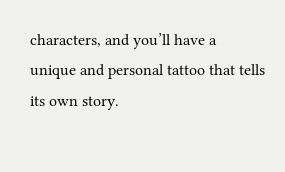characters, and you’ll have a unique and personal tattoo that tells its own story.